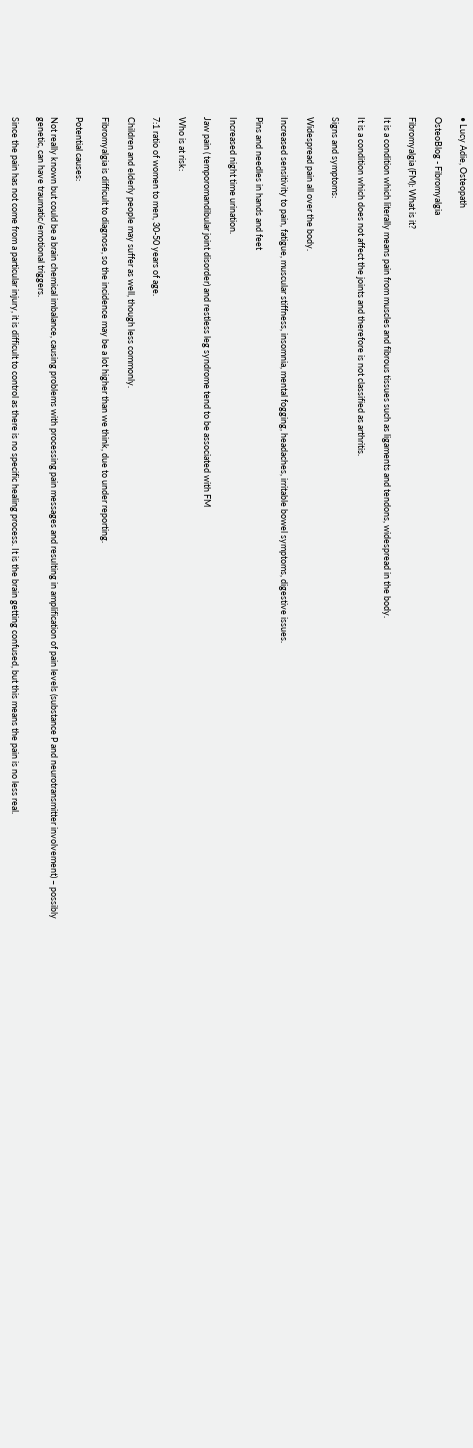• Lucy Adie, Osteopath

OsteoBlog - Fibromyalgia

Fibromyalgia (FM): What is it?

It is a condition which literally means pain from muscles and fibrous tissues such as ligaments and tendons, widespread in the body.

It is a condition which does not affect the joints and therefore is not classified as arthritis.

Signs and symptoms:

Widespread pain all over the body.

Increased sensitivity to pain, fatigue, muscular stiffness, insomnia, mental fogging, headaches, irritable bowel symptoms, digestive issues.

Pins and needles in hands and feet

Increased night time urination.

Jaw pain ( temporomandibular joint disorder) and restless leg syndrome tend to be associated with FM

Who is at risk:

7:1 ratio of women to men, 30-50 years of age.

Children and elderly people may suffer as well, though less commonly.

Fibromyalgia is difficult to diagnose, so the incidence may be a lot higher than we think, due to under reporting.

Potential causes:

Not really known but could be a brain chemical imbalance, causing problems with processing pain messages and resulting in amplification of pain levels (substance P and neurotransmitter involvement) – possibly genetic, can have traumatic/emotional triggers.

Since the pain has not come from a particular injury, it is difficult to control as there is no specific healing process. It is the brain getting confused, but this means the pain is no less real.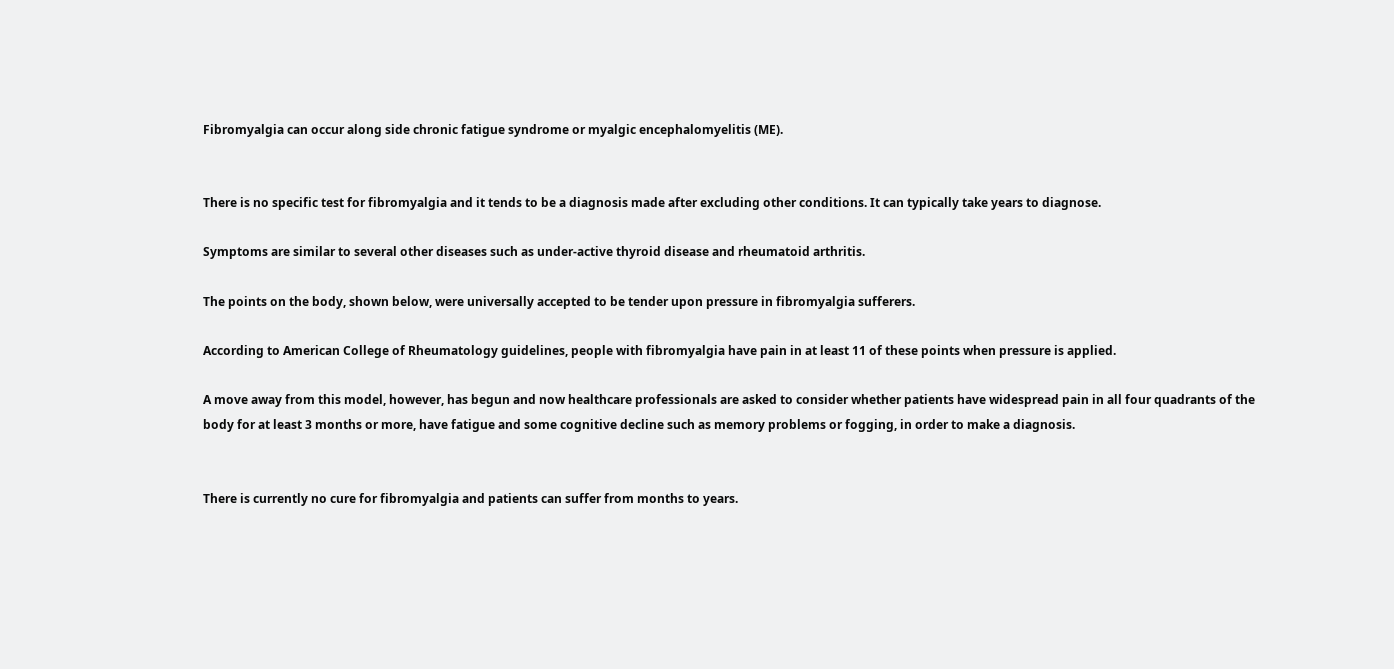Fibromyalgia can occur along side chronic fatigue syndrome or myalgic encephalomyelitis (ME).


There is no specific test for fibromyalgia and it tends to be a diagnosis made after excluding other conditions. It can typically take years to diagnose.

Symptoms are similar to several other diseases such as under-active thyroid disease and rheumatoid arthritis.

The points on the body, shown below, were universally accepted to be tender upon pressure in fibromyalgia sufferers.

According to American College of Rheumatology guidelines, people with fibromyalgia have pain in at least 11 of these points when pressure is applied.

A move away from this model, however, has begun and now healthcare professionals are asked to consider whether patients have widespread pain in all four quadrants of the body for at least 3 months or more, have fatigue and some cognitive decline such as memory problems or fogging, in order to make a diagnosis.


There is currently no cure for fibromyalgia and patients can suffer from months to years.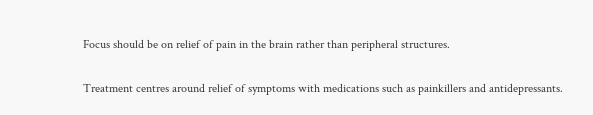Focus should be on relief of pain in the brain rather than peripheral structures.

Treatment centres around relief of symptoms with medications such as painkillers and antidepressants.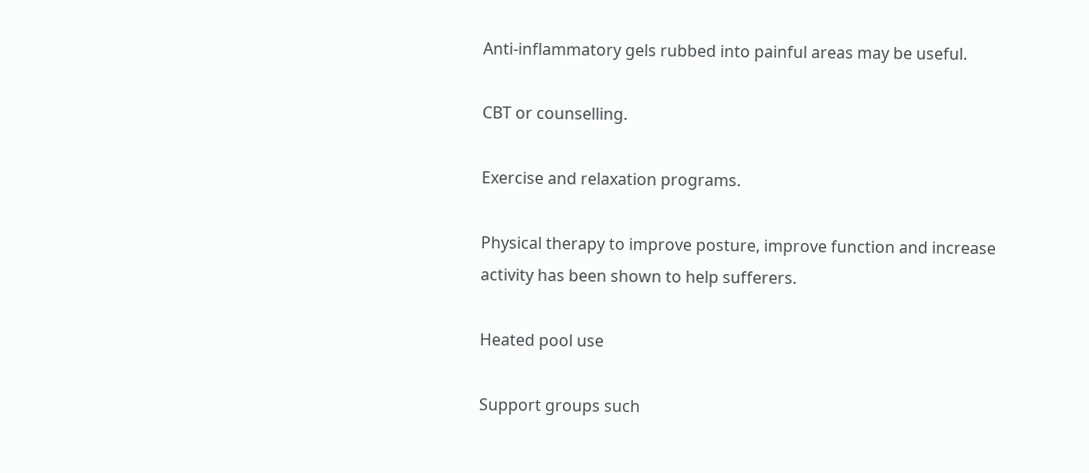Anti-inflammatory gels rubbed into painful areas may be useful.

CBT or counselling.

Exercise and relaxation programs.

Physical therapy to improve posture, improve function and increase activity has been shown to help sufferers.

Heated pool use

Support groups such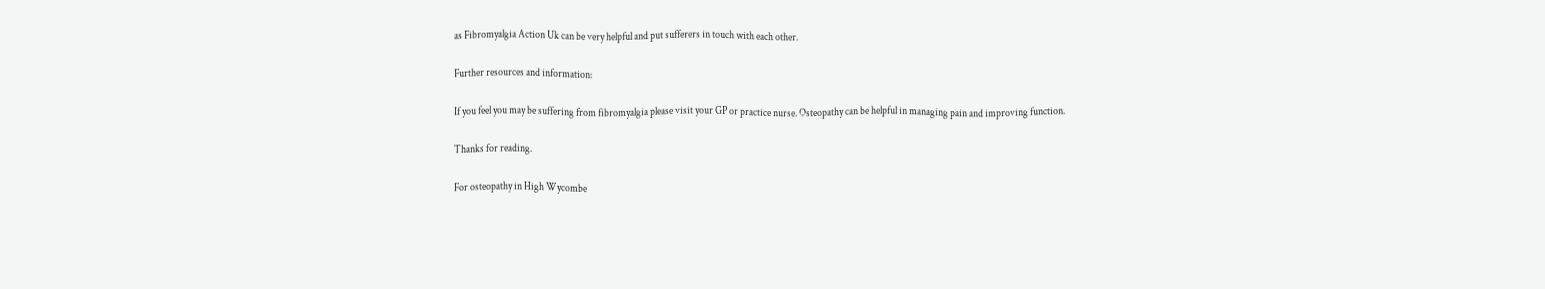as Fibromyalgia Action Uk can be very helpful and put sufferers in touch with each other.

Further resources and information:

If you feel you may be suffering from fibromyalgia please visit your GP or practice nurse. Osteopathy can be helpful in managing pain and improving function.

Thanks for reading.

For osteopathy in High Wycombe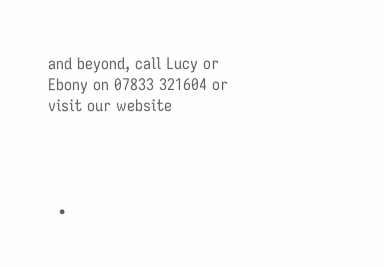and beyond, call Lucy or Ebony on 07833 321604 or visit our website




  •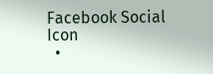Facebook Social Icon
  •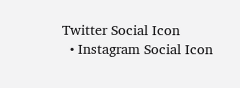Twitter Social Icon
  • Instagram Social Icon